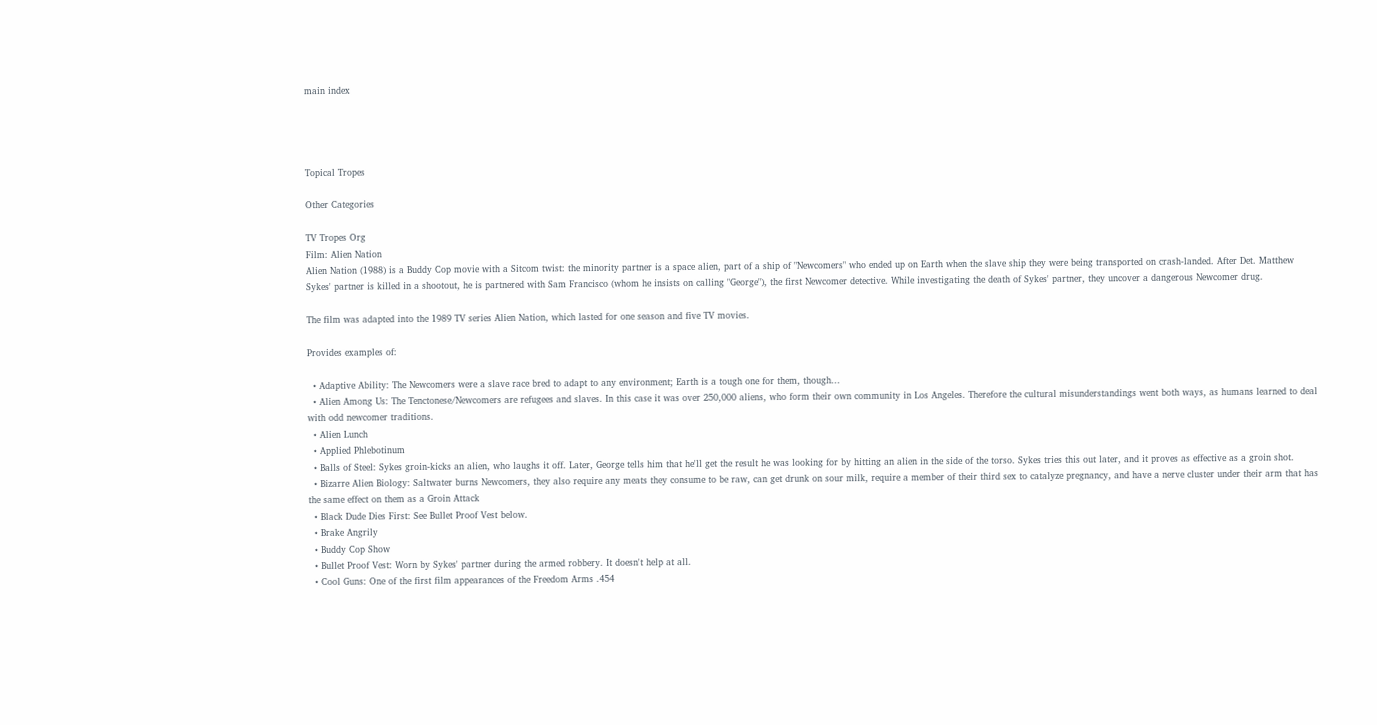main index




Topical Tropes

Other Categories

TV Tropes Org
Film: Alien Nation
Alien Nation (1988) is a Buddy Cop movie with a Sitcom twist: the minority partner is a space alien, part of a ship of "Newcomers" who ended up on Earth when the slave ship they were being transported on crash-landed. After Det. Matthew Sykes' partner is killed in a shootout, he is partnered with Sam Francisco (whom he insists on calling "George"), the first Newcomer detective. While investigating the death of Sykes' partner, they uncover a dangerous Newcomer drug.

The film was adapted into the 1989 TV series Alien Nation, which lasted for one season and five TV movies.

Provides examples of:

  • Adaptive Ability: The Newcomers were a slave race bred to adapt to any environment; Earth is a tough one for them, though...
  • Alien Among Us: The Tenctonese/Newcomers are refugees and slaves. In this case it was over 250,000 aliens, who form their own community in Los Angeles. Therefore the cultural misunderstandings went both ways, as humans learned to deal with odd newcomer traditions.
  • Alien Lunch
  • Applied Phlebotinum
  • Balls of Steel: Sykes groin-kicks an alien, who laughs it off. Later, George tells him that he'll get the result he was looking for by hitting an alien in the side of the torso. Sykes tries this out later, and it proves as effective as a groin shot.
  • Bizarre Alien Biology: Saltwater burns Newcomers, they also require any meats they consume to be raw, can get drunk on sour milk, require a member of their third sex to catalyze pregnancy, and have a nerve cluster under their arm that has the same effect on them as a Groin Attack
  • Black Dude Dies First: See Bullet Proof Vest below.
  • Brake Angrily
  • Buddy Cop Show
  • Bullet Proof Vest: Worn by Sykes' partner during the armed robbery. It doesn't help at all.
  • Cool Guns: One of the first film appearances of the Freedom Arms .454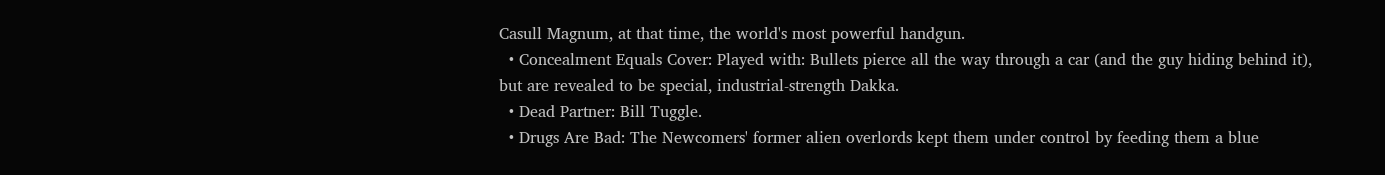Casull Magnum, at that time, the world's most powerful handgun.
  • Concealment Equals Cover: Played with: Bullets pierce all the way through a car (and the guy hiding behind it), but are revealed to be special, industrial-strength Dakka.
  • Dead Partner: Bill Tuggle.
  • Drugs Are Bad: The Newcomers' former alien overlords kept them under control by feeding them a blue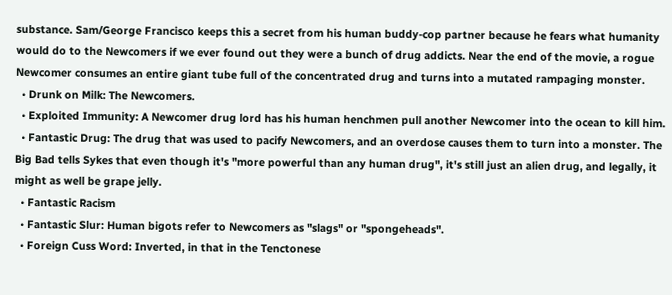substance. Sam/George Francisco keeps this a secret from his human buddy-cop partner because he fears what humanity would do to the Newcomers if we ever found out they were a bunch of drug addicts. Near the end of the movie, a rogue Newcomer consumes an entire giant tube full of the concentrated drug and turns into a mutated rampaging monster.
  • Drunk on Milk: The Newcomers.
  • Exploited Immunity: A Newcomer drug lord has his human henchmen pull another Newcomer into the ocean to kill him.
  • Fantastic Drug: The drug that was used to pacify Newcomers, and an overdose causes them to turn into a monster. The Big Bad tells Sykes that even though it's "more powerful than any human drug", it's still just an alien drug, and legally, it might as well be grape jelly.
  • Fantastic Racism
  • Fantastic Slur: Human bigots refer to Newcomers as "slags" or "spongeheads".
  • Foreign Cuss Word: Inverted, in that in the Tenctonese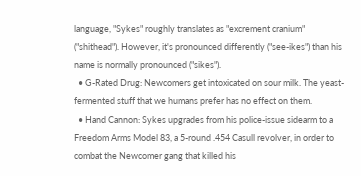language, "Sykes" roughly translates as "excrement cranium" ("shithead"). However, it's pronounced differently ("see-ikes") than his name is normally pronounced ("sikes").
  • G-Rated Drug: Newcomers get intoxicated on sour milk. The yeast-fermented stuff that we humans prefer has no effect on them.
  • Hand Cannon: Sykes upgrades from his police-issue sidearm to a Freedom Arms Model 83, a 5-round .454 Casull revolver, in order to combat the Newcomer gang that killed his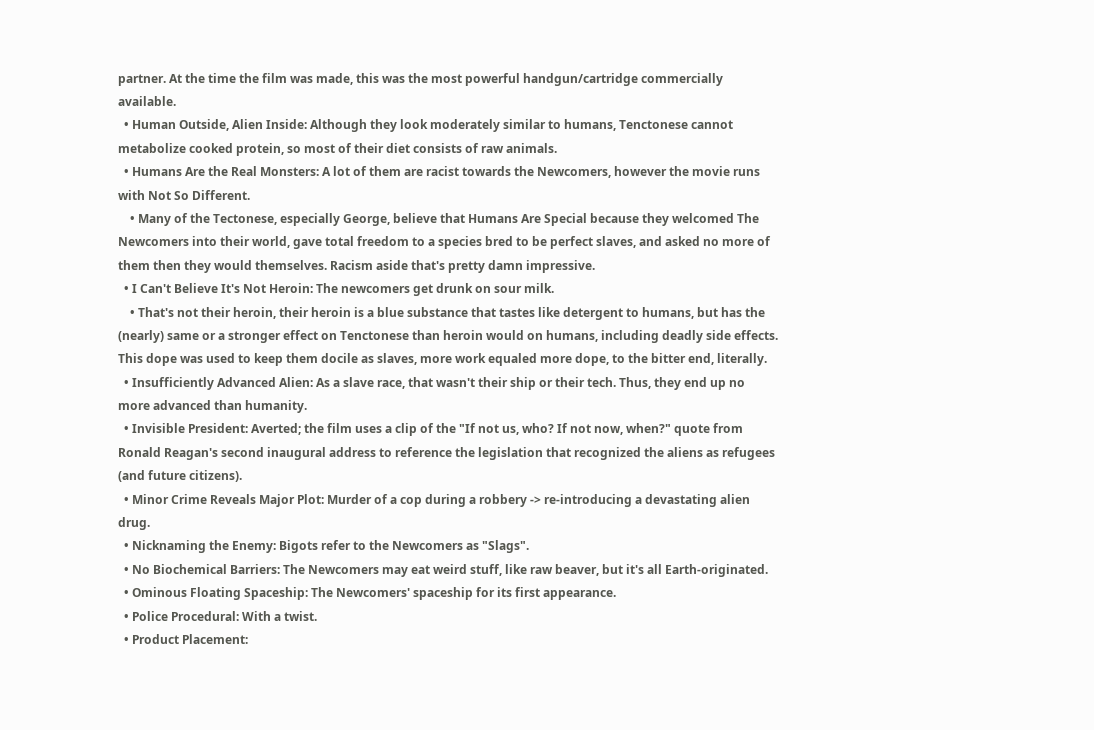partner. At the time the film was made, this was the most powerful handgun/cartridge commercially available.
  • Human Outside, Alien Inside: Although they look moderately similar to humans, Tenctonese cannot metabolize cooked protein, so most of their diet consists of raw animals.
  • Humans Are the Real Monsters: A lot of them are racist towards the Newcomers, however the movie runs with Not So Different.
    • Many of the Tectonese, especially George, believe that Humans Are Special because they welcomed The Newcomers into their world, gave total freedom to a species bred to be perfect slaves, and asked no more of them then they would themselves. Racism aside that's pretty damn impressive.
  • I Can't Believe It's Not Heroin: The newcomers get drunk on sour milk.
    • That's not their heroin, their heroin is a blue substance that tastes like detergent to humans, but has the (nearly) same or a stronger effect on Tenctonese than heroin would on humans, including deadly side effects. This dope was used to keep them docile as slaves, more work equaled more dope, to the bitter end, literally.
  • Insufficiently Advanced Alien: As a slave race, that wasn't their ship or their tech. Thus, they end up no more advanced than humanity.
  • Invisible President: Averted; the film uses a clip of the "If not us, who? If not now, when?" quote from Ronald Reagan's second inaugural address to reference the legislation that recognized the aliens as refugees (and future citizens).
  • Minor Crime Reveals Major Plot: Murder of a cop during a robbery -> re-introducing a devastating alien drug.
  • Nicknaming the Enemy: Bigots refer to the Newcomers as "Slags".
  • No Biochemical Barriers: The Newcomers may eat weird stuff, like raw beaver, but it's all Earth-originated.
  • Ominous Floating Spaceship: The Newcomers' spaceship for its first appearance.
  • Police Procedural: With a twist.
  • Product Placement: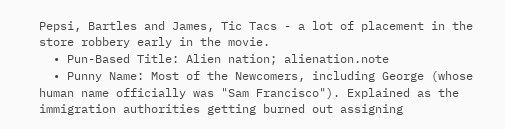Pepsi, Bartles and James, Tic Tacs - a lot of placement in the store robbery early in the movie.
  • Pun-Based Title: Alien nation; alienation.note
  • Punny Name: Most of the Newcomers, including George (whose human name officially was "Sam Francisco"). Explained as the immigration authorities getting burned out assigning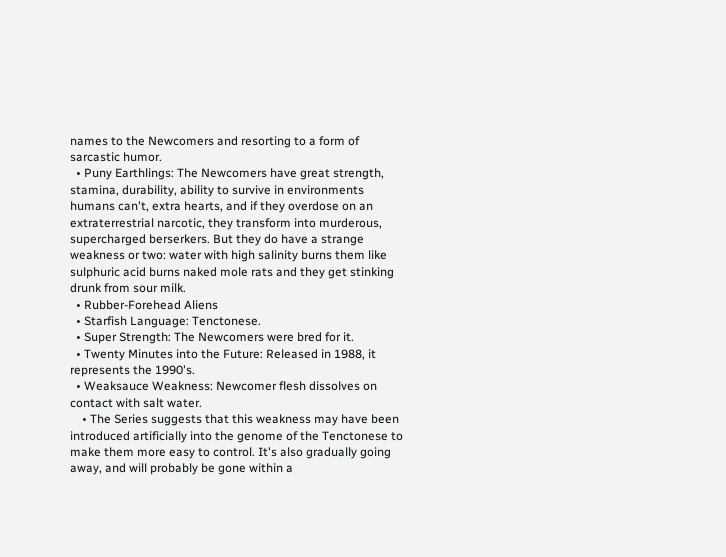names to the Newcomers and resorting to a form of sarcastic humor.
  • Puny Earthlings: The Newcomers have great strength, stamina, durability, ability to survive in environments humans can't, extra hearts, and if they overdose on an extraterrestrial narcotic, they transform into murderous, supercharged berserkers. But they do have a strange weakness or two: water with high salinity burns them like sulphuric acid burns naked mole rats and they get stinking drunk from sour milk.
  • Rubber-Forehead Aliens
  • Starfish Language: Tenctonese.
  • Super Strength: The Newcomers were bred for it.
  • Twenty Minutes into the Future: Released in 1988, it represents the 1990's.
  • Weaksauce Weakness: Newcomer flesh dissolves on contact with salt water.
    • The Series suggests that this weakness may have been introduced artificially into the genome of the Tenctonese to make them more easy to control. It's also gradually going away, and will probably be gone within a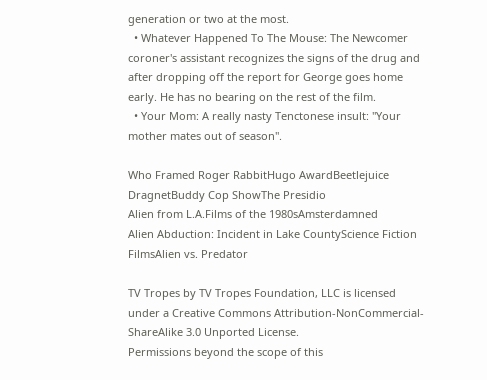generation or two at the most.
  • Whatever Happened To The Mouse: The Newcomer coroner's assistant recognizes the signs of the drug and after dropping off the report for George goes home early. He has no bearing on the rest of the film.
  • Your Mom: A really nasty Tenctonese insult: "Your mother mates out of season".

Who Framed Roger RabbitHugo AwardBeetlejuice
DragnetBuddy Cop ShowThe Presidio
Alien from L.A.Films of the 1980sAmsterdamned
Alien Abduction: Incident in Lake CountyScience Fiction FilmsAlien vs. Predator

TV Tropes by TV Tropes Foundation, LLC is licensed under a Creative Commons Attribution-NonCommercial-ShareAlike 3.0 Unported License.
Permissions beyond the scope of this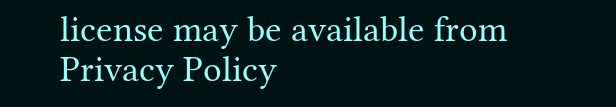license may be available from
Privacy Policy